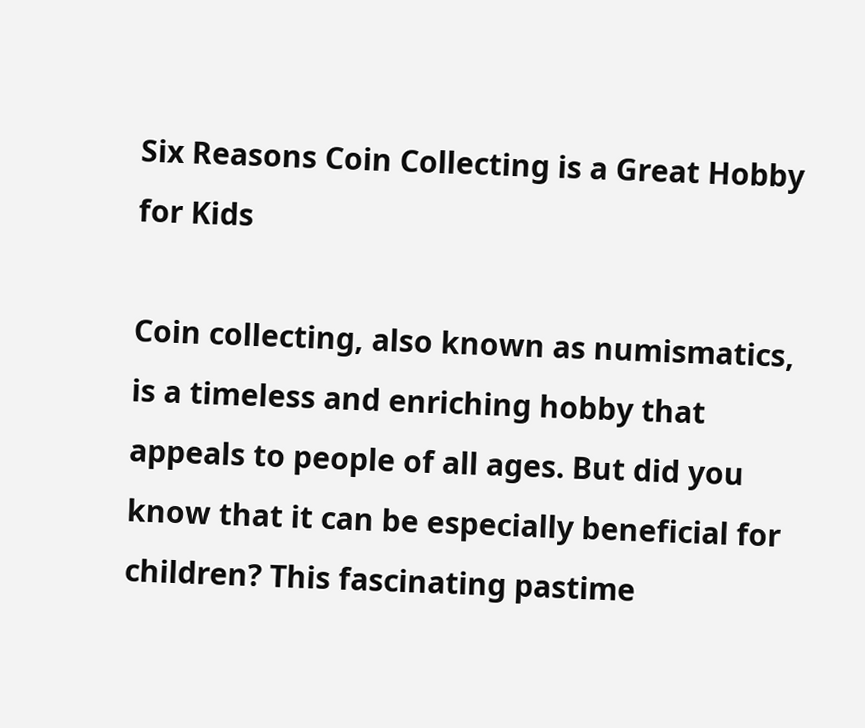Six Reasons Coin Collecting is a Great Hobby for Kids

Coin collecting, also known as numismatics, is a timeless and enriching hobby that appeals to people of all ages. But did you know that it can be especially beneficial for children? This fascinating pastime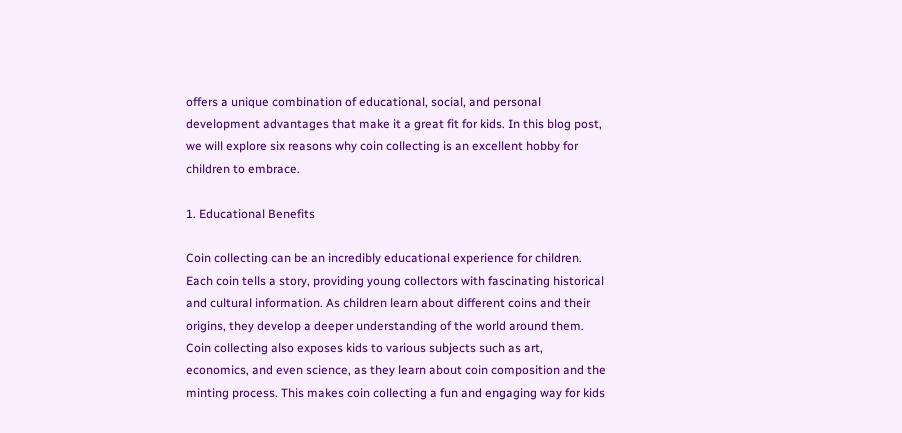offers a unique combination of educational, social, and personal development advantages that make it a great fit for kids. In this blog post, we will explore six reasons why coin collecting is an excellent hobby for children to embrace.

1. Educational Benefits

Coin collecting can be an incredibly educational experience for children. Each coin tells a story, providing young collectors with fascinating historical and cultural information. As children learn about different coins and their origins, they develop a deeper understanding of the world around them. Coin collecting also exposes kids to various subjects such as art, economics, and even science, as they learn about coin composition and the minting process. This makes coin collecting a fun and engaging way for kids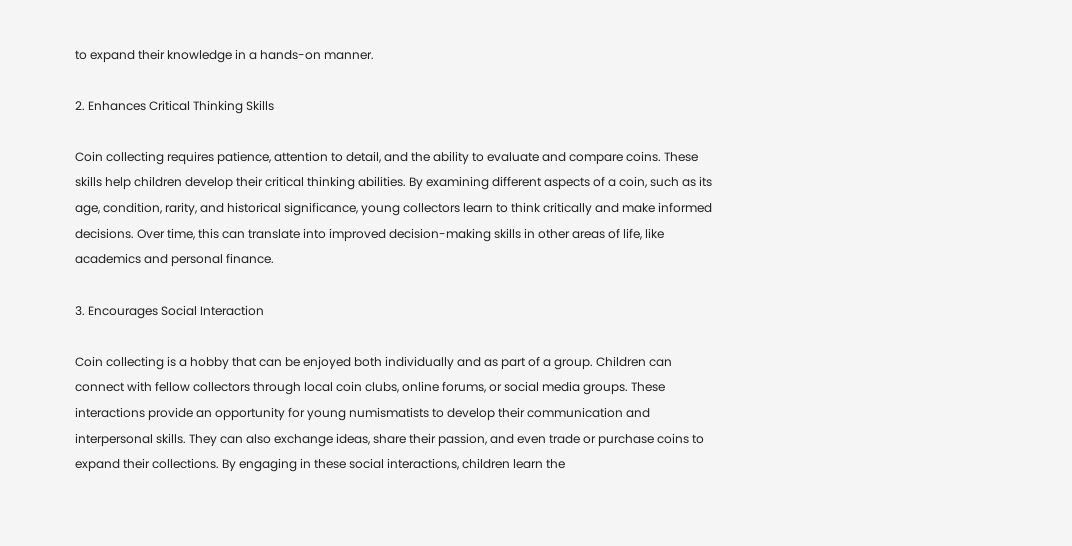to expand their knowledge in a hands-on manner.

2. Enhances Critical Thinking Skills

Coin collecting requires patience, attention to detail, and the ability to evaluate and compare coins. These skills help children develop their critical thinking abilities. By examining different aspects of a coin, such as its age, condition, rarity, and historical significance, young collectors learn to think critically and make informed decisions. Over time, this can translate into improved decision-making skills in other areas of life, like academics and personal finance.

3. Encourages Social Interaction

Coin collecting is a hobby that can be enjoyed both individually and as part of a group. Children can connect with fellow collectors through local coin clubs, online forums, or social media groups. These interactions provide an opportunity for young numismatists to develop their communication and interpersonal skills. They can also exchange ideas, share their passion, and even trade or purchase coins to expand their collections. By engaging in these social interactions, children learn the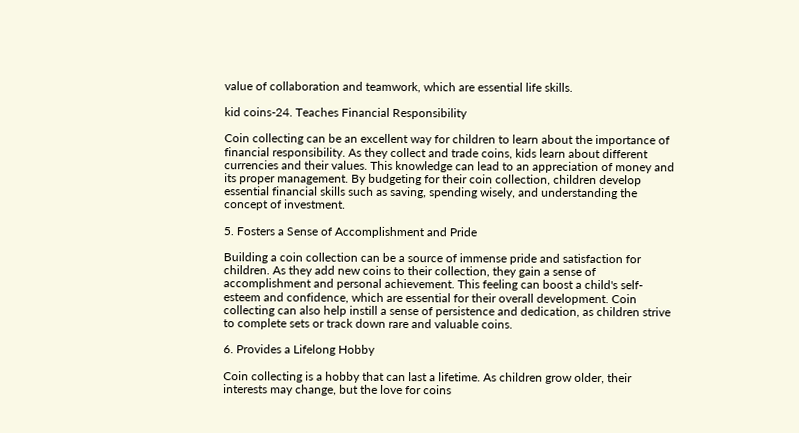value of collaboration and teamwork, which are essential life skills.

kid coins-24. Teaches Financial Responsibility

Coin collecting can be an excellent way for children to learn about the importance of financial responsibility. As they collect and trade coins, kids learn about different currencies and their values. This knowledge can lead to an appreciation of money and its proper management. By budgeting for their coin collection, children develop essential financial skills such as saving, spending wisely, and understanding the concept of investment.

5. Fosters a Sense of Accomplishment and Pride

Building a coin collection can be a source of immense pride and satisfaction for children. As they add new coins to their collection, they gain a sense of accomplishment and personal achievement. This feeling can boost a child's self-esteem and confidence, which are essential for their overall development. Coin collecting can also help instill a sense of persistence and dedication, as children strive to complete sets or track down rare and valuable coins.

6. Provides a Lifelong Hobby

Coin collecting is a hobby that can last a lifetime. As children grow older, their interests may change, but the love for coins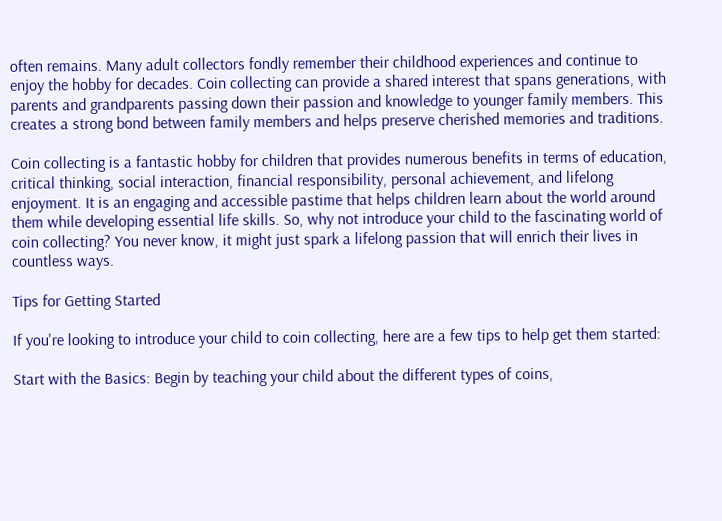often remains. Many adult collectors fondly remember their childhood experiences and continue to enjoy the hobby for decades. Coin collecting can provide a shared interest that spans generations, with parents and grandparents passing down their passion and knowledge to younger family members. This creates a strong bond between family members and helps preserve cherished memories and traditions.

Coin collecting is a fantastic hobby for children that provides numerous benefits in terms of education, critical thinking, social interaction, financial responsibility, personal achievement, and lifelong enjoyment. It is an engaging and accessible pastime that helps children learn about the world around them while developing essential life skills. So, why not introduce your child to the fascinating world of coin collecting? You never know, it might just spark a lifelong passion that will enrich their lives in countless ways.

Tips for Getting Started

If you're looking to introduce your child to coin collecting, here are a few tips to help get them started:

Start with the Basics: Begin by teaching your child about the different types of coins,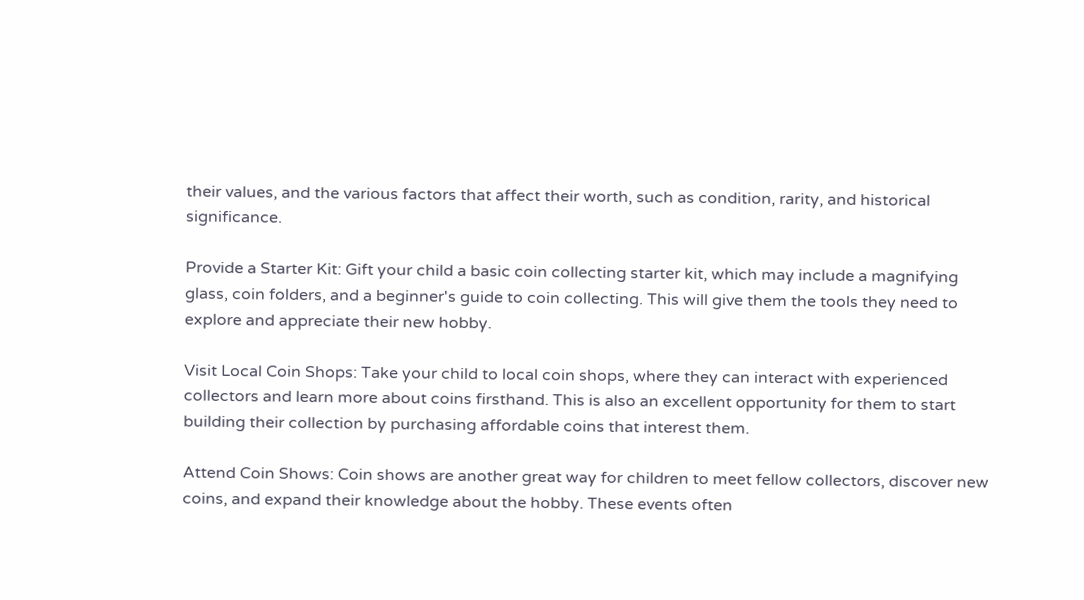their values, and the various factors that affect their worth, such as condition, rarity, and historical significance.

Provide a Starter Kit: Gift your child a basic coin collecting starter kit, which may include a magnifying glass, coin folders, and a beginner's guide to coin collecting. This will give them the tools they need to explore and appreciate their new hobby.

Visit Local Coin Shops: Take your child to local coin shops, where they can interact with experienced collectors and learn more about coins firsthand. This is also an excellent opportunity for them to start building their collection by purchasing affordable coins that interest them.

Attend Coin Shows: Coin shows are another great way for children to meet fellow collectors, discover new coins, and expand their knowledge about the hobby. These events often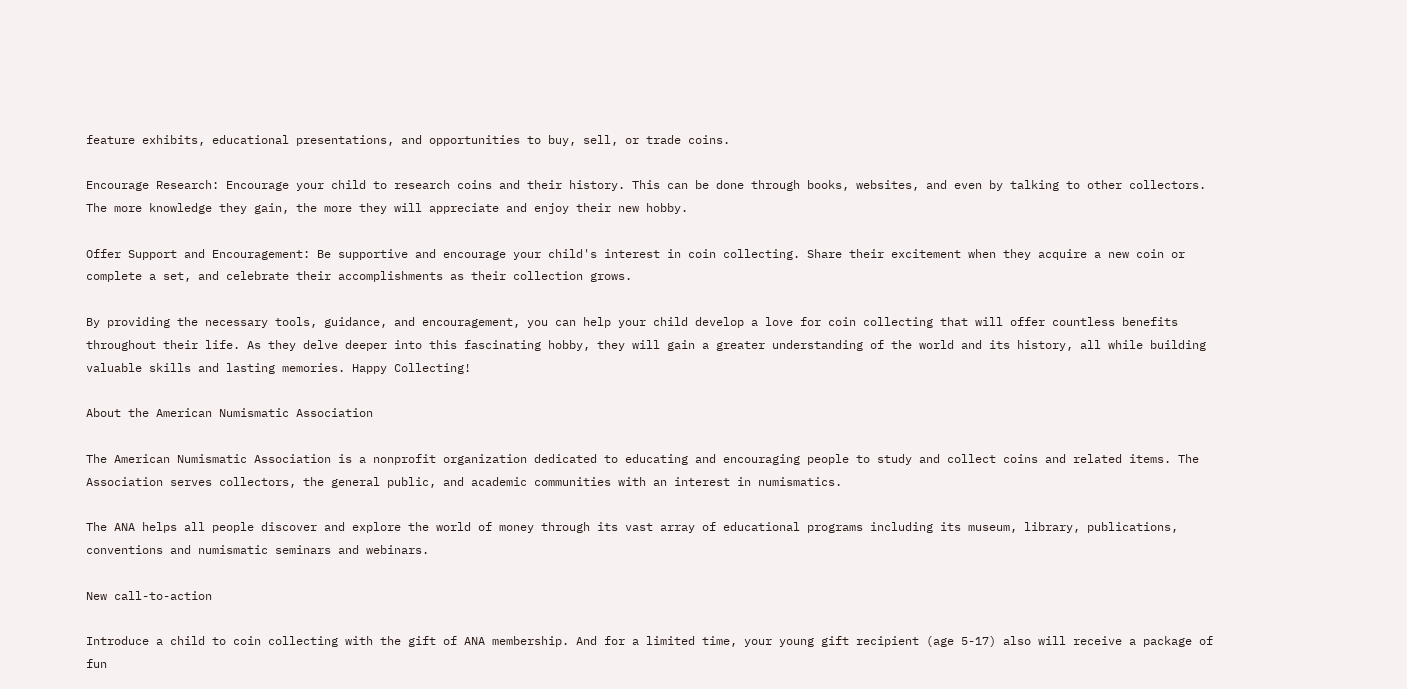feature exhibits, educational presentations, and opportunities to buy, sell, or trade coins.

Encourage Research: Encourage your child to research coins and their history. This can be done through books, websites, and even by talking to other collectors. The more knowledge they gain, the more they will appreciate and enjoy their new hobby.

Offer Support and Encouragement: Be supportive and encourage your child's interest in coin collecting. Share their excitement when they acquire a new coin or complete a set, and celebrate their accomplishments as their collection grows.

By providing the necessary tools, guidance, and encouragement, you can help your child develop a love for coin collecting that will offer countless benefits throughout their life. As they delve deeper into this fascinating hobby, they will gain a greater understanding of the world and its history, all while building valuable skills and lasting memories. Happy Collecting!

About the American Numismatic Association

The American Numismatic Association is a nonprofit organization dedicated to educating and encouraging people to study and collect coins and related items. The Association serves collectors, the general public, and academic communities with an interest in numismatics.

The ANA helps all people discover and explore the world of money through its vast array of educational programs including its museum, library, publications, conventions and numismatic seminars and webinars.

New call-to-action

Introduce a child to coin collecting with the gift of ANA membership. And for a limited time, your young gift recipient (age 5-17) also will receive a package of fun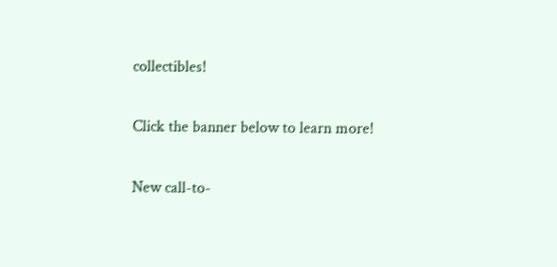collectibles!

Click the banner below to learn more!

New call-to-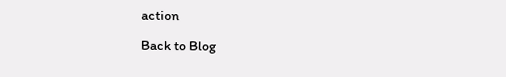action

Back to Blog